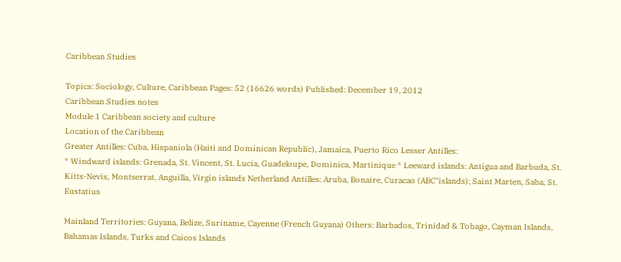Caribbean Studies

Topics: Sociology, Culture, Caribbean Pages: 52 (16626 words) Published: December 19, 2012
Caribbean Studies notes
Module 1 Caribbean society and culture
Location of the Caribbean
Greater Antilles: Cuba, Hispaniola (Haiti and Dominican Republic), Jamaica, Puerto Rico Lesser Antilles:
* Windward islands: Grenada, St. Vincent, St. Lucia, Guadeloupe, Dominica, Martinique * Leeward islands: Antigua and Barbuda, St. Kitts-Nevis, Montserrat, Anguilla, Virgin islands Netherland Antilles: Aruba, Bonaire, Curacao (ABC"islands); Saint Marten, Saba, St. Eustatius

Mainland Territories: Guyana, Belize, Suriname, Cayenne (French Guyana) Others: Barbados, Trinidad & Tobago, Cayman Islands, Bahamas Islands, Turks and Caicos Islands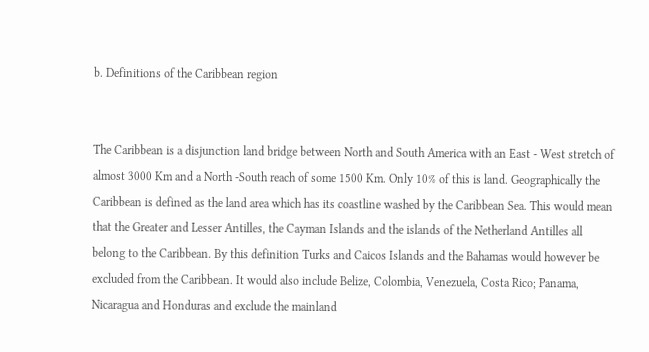b. Definitions of the Caribbean region


The Caribbean is a disjunction land bridge between North and South America with an East - West stretch of almost 3000 Km and a North -South reach of some 1500 Km. Only 10% of this is land. Geographically the Caribbean is defined as the land area which has its coastline washed by the Caribbean Sea. This would mean that the Greater and Lesser Antilles, the Cayman Islands and the islands of the Netherland Antilles all belong to the Caribbean. By this definition Turks and Caicos Islands and the Bahamas would however be excluded from the Caribbean. It would also include Belize, Colombia, Venezuela, Costa Rico; Panama, Nicaragua and Honduras and exclude the mainland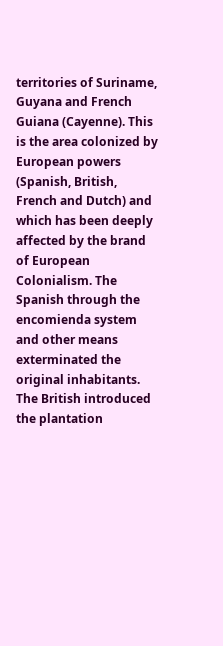territories of Suriname, Guyana and French Guiana (Cayenne). This is the area colonized by European powers (Spanish, British, French and Dutch) and which has been deeply affected by the brand of European Colonialism. The Spanish through the encomienda system and other means exterminated the original inhabitants. The British introduced the plantation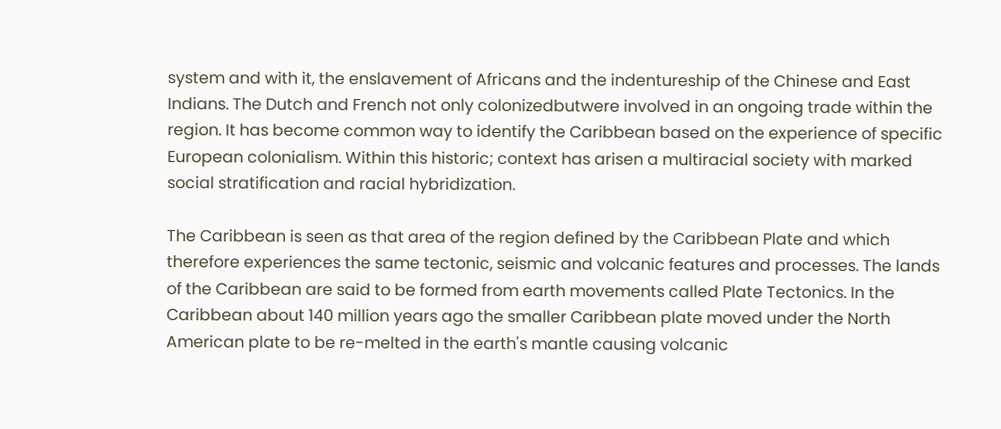system and with it, the enslavement of Africans and the indentureship of the Chinese and East Indians. The Dutch and French not only colonizedbutwere involved in an ongoing trade within the region. It has become common way to identify the Caribbean based on the experience of specific European colonialism. Within this historic; context has arisen a multiracial society with marked social stratification and racial hybridization.

The Caribbean is seen as that area of the region defined by the Caribbean Plate and which therefore experiences the same tectonic, seismic and volcanic features and processes. The lands of the Caribbean are said to be formed from earth movements called Plate Tectonics. In the Caribbean about 140 million years ago the smaller Caribbean plate moved under the North American plate to be re-melted in the earth's mantle causing volcanic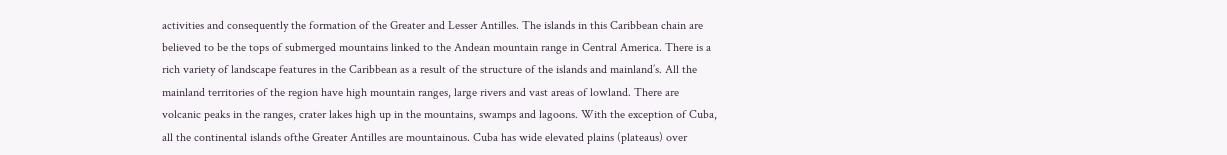activities and consequently the formation of the Greater and Lesser Antilles. The islands in this Caribbean chain are believed to be the tops of submerged mountains linked to the Andean mountain range in Central America. There is a rich variety of landscape features in the Caribbean as a result of the structure of the islands and mainland’s. All the mainland territories of the region have high mountain ranges, large rivers and vast areas of lowland. There are volcanic peaks in the ranges, crater lakes high up in the mountains, swamps and lagoons. With the exception of Cuba, all the continental islands ofthe Greater Antilles are mountainous. Cuba has wide elevated plains (plateaus) over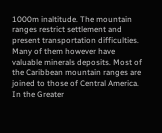1000m inaltitude. The mountain ranges restrict settlement and present transportation difficulties. Many of them however have valuable minerals deposits. Most of the Caribbean mountain ranges are joined to those of Central America. In the Greater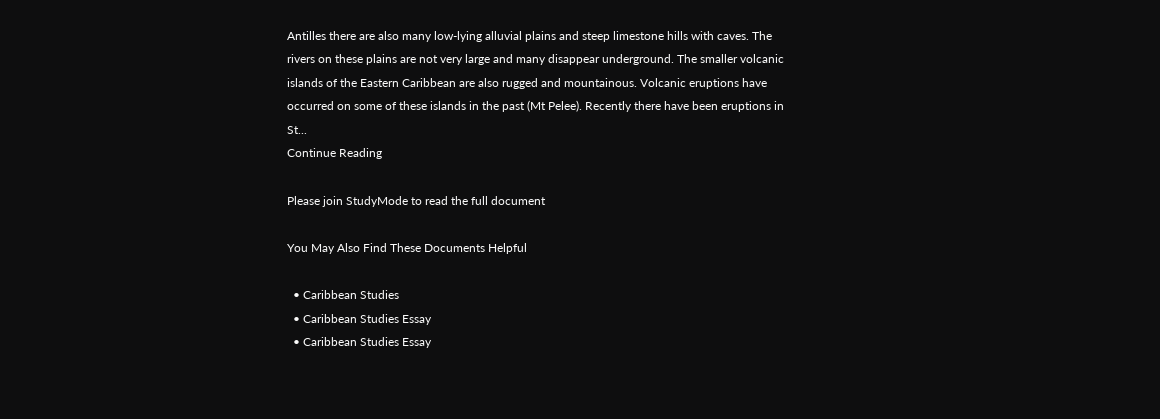Antilles there are also many low-lying alluvial plains and steep limestone hills with caves. The rivers on these plains are not very large and many disappear underground. The smaller volcanic islands of the Eastern Caribbean are also rugged and mountainous. Volcanic eruptions have occurred on some of these islands in the past (Mt Pelee). Recently there have been eruptions in St...
Continue Reading

Please join StudyMode to read the full document

You May Also Find These Documents Helpful

  • Caribbean Studies
  • Caribbean Studies Essay
  • Caribbean Studies Essay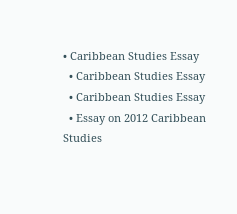• Caribbean Studies Essay
  • Caribbean Studies Essay
  • Caribbean Studies Essay
  • Essay on 2012 Caribbean Studies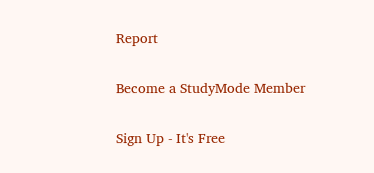Report

Become a StudyMode Member

Sign Up - It's Free